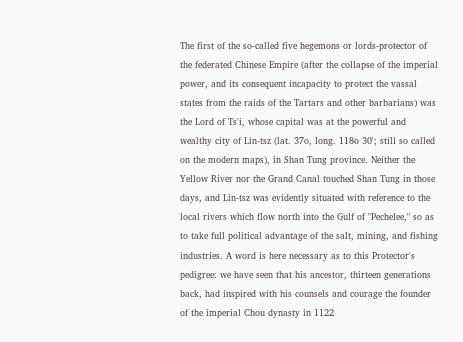The first of the so-called five hegemons or lords-protector of the federated Chinese Empire (after the collapse of the imperial power, and its consequent incapacity to protect the vassal states from the raids of the Tartars and other barbarians) was the Lord of Ts'i, whose capital was at the powerful and wealthy city of Lin-tsz (lat. 37o, long. 118o 30'; still so called on the modern maps), in Shan Tung province. Neither the Yellow River nor the Grand Canal touched Shan Tung in those days, and Lin-tsz was evidently situated with reference to the local rivers which flow north into the Gulf of "Pechelee," so as to take full political advantage of the salt, mining, and fishing industries. A word is here necessary as to this Protector's pedigree: we have seen that his ancestor, thirteen generations back, had inspired with his counsels and courage the founder of the imperial Chou dynasty in 1122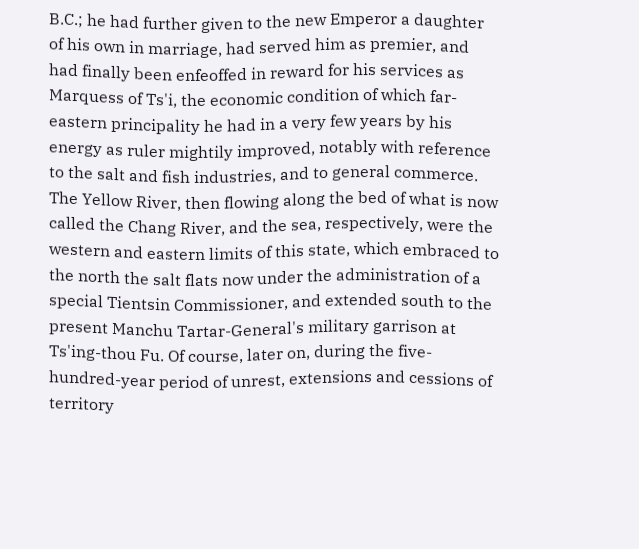B.C.; he had further given to the new Emperor a daughter of his own in marriage, had served him as premier, and had finally been enfeoffed in reward for his services as Marquess of Ts'i, the economic condition of which far-eastern principality he had in a very few years by his energy as ruler mightily improved, notably with reference to the salt and fish industries, and to general commerce. The Yellow River, then flowing along the bed of what is now called the Chang River, and the sea, respectively, were the western and eastern limits of this state, which embraced to the north the salt flats now under the administration of a special Tientsin Commissioner, and extended south to the present Manchu Tartar-General's military garrison at Ts'ing-thou Fu. Of course, later on, during the five-hundred-year period of unrest, extensions and cessions of territory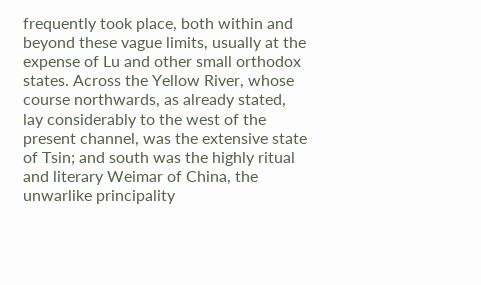frequently took place, both within and beyond these vague limits, usually at the expense of Lu and other small orthodox states. Across the Yellow River, whose course northwards, as already stated, lay considerably to the west of the present channel, was the extensive state of Tsin; and south was the highly ritual and literary Weimar of China, the unwarlike principality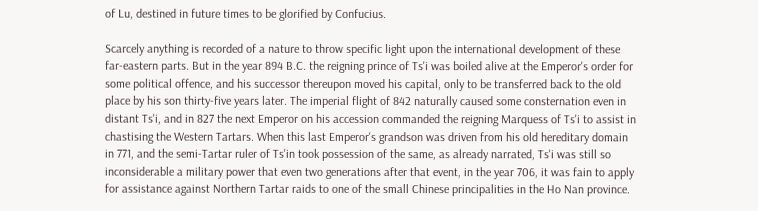of Lu, destined in future times to be glorified by Confucius.

Scarcely anything is recorded of a nature to throw specific light upon the international development of these far-eastern parts. But in the year 894 B.C. the reigning prince of Ts'i was boiled alive at the Emperor's order for some political offence, and his successor thereupon moved his capital, only to be transferred back to the old place by his son thirty-five years later. The imperial flight of 842 naturally caused some consternation even in distant Ts'i, and in 827 the next Emperor on his accession commanded the reigning Marquess of Ts'i to assist in chastising the Western Tartars. When this last Emperor's grandson was driven from his old hereditary domain in 771, and the semi-Tartar ruler of Ts'in took possession of the same, as already narrated, Ts'i was still so inconsiderable a military power that even two generations after that event, in the year 706, it was fain to apply for assistance against Northern Tartar raids to one of the small Chinese principalities in the Ho Nan province.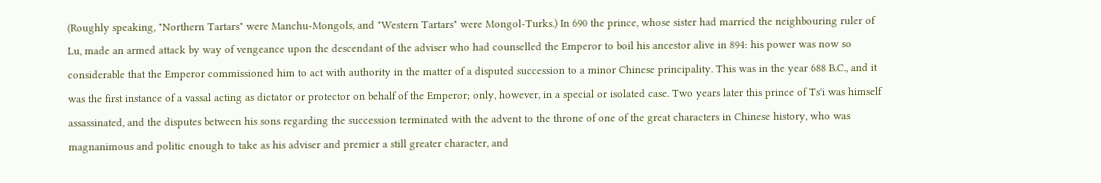(Roughly speaking, "Northern Tartars" were Manchu-Mongols, and "Western Tartars" were Mongol-Turks.) In 690 the prince, whose sister had married the neighbouring ruler of Lu, made an armed attack by way of vengeance upon the descendant of the adviser who had counselled the Emperor to boil his ancestor alive in 894: his power was now so considerable that the Emperor commissioned him to act with authority in the matter of a disputed succession to a minor Chinese principality. This was in the year 688 B.C., and it was the first instance of a vassal acting as dictator or protector on behalf of the Emperor; only, however, in a special or isolated case. Two years later this prince of Ts'i was himself assassinated, and the disputes between his sons regarding the succession terminated with the advent to the throne of one of the great characters in Chinese history, who was magnanimous and politic enough to take as his adviser and premier a still greater character, and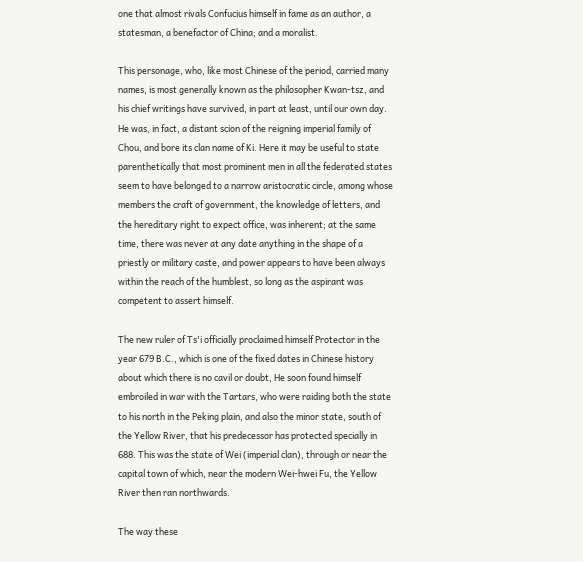one that almost rivals Confucius himself in fame as an author, a statesman, a benefactor of China; and a moralist.

This personage, who, like most Chinese of the period, carried many names, is most generally known as the philosopher Kwan-tsz, and his chief writings have survived, in part at least, until our own day. He was, in fact, a distant scion of the reigning imperial family of Chou, and bore its clan name of Ki. Here it may be useful to state parenthetically that most prominent men in all the federated states seem to have belonged to a narrow aristocratic circle, among whose members the craft of government, the knowledge of letters, and the hereditary right to expect office, was inherent; at the same time, there was never at any date anything in the shape of a priestly or military caste, and power appears to have been always within the reach of the humblest, so long as the aspirant was competent to assert himself.

The new ruler of Ts'i officially proclaimed himself Protector in the year 679 B.C., which is one of the fixed dates in Chinese history about which there is no cavil or doubt, He soon found himself embroiled in war with the Tartars, who were raiding both the state to his north in the Peking plain, and also the minor state, south of the Yellow River, that his predecessor has protected specially in 688. This was the state of Wei (imperial clan), through or near the capital town of which, near the modern Wei-hwei Fu, the Yellow River then ran northwards.

The way these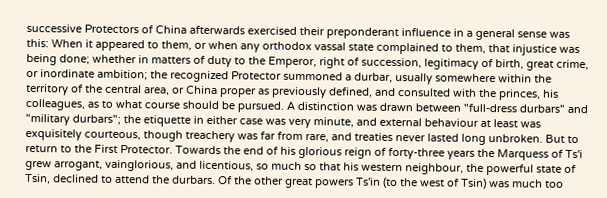successive Protectors of China afterwards exercised their preponderant influence in a general sense was this: When it appeared to them, or when any orthodox vassal state complained to them, that injustice was being done; whether in matters of duty to the Emperor, right of succession, legitimacy of birth, great crime, or inordinate ambition; the recognized Protector summoned a durbar, usually somewhere within the territory of the central area, or China proper as previously defined, and consulted with the princes, his colleagues, as to what course should be pursued. A distinction was drawn between "full-dress durbars" and "military durbars"; the etiquette in either case was very minute, and external behaviour at least was exquisitely courteous, though treachery was far from rare, and treaties never lasted long unbroken. But to return to the First Protector. Towards the end of his glorious reign of forty-three years the Marquess of Ts'i grew arrogant, vainglorious, and licentious, so much so that his western neighbour, the powerful state of Tsin, declined to attend the durbars. Of the other great powers Ts'in (to the west of Tsin) was much too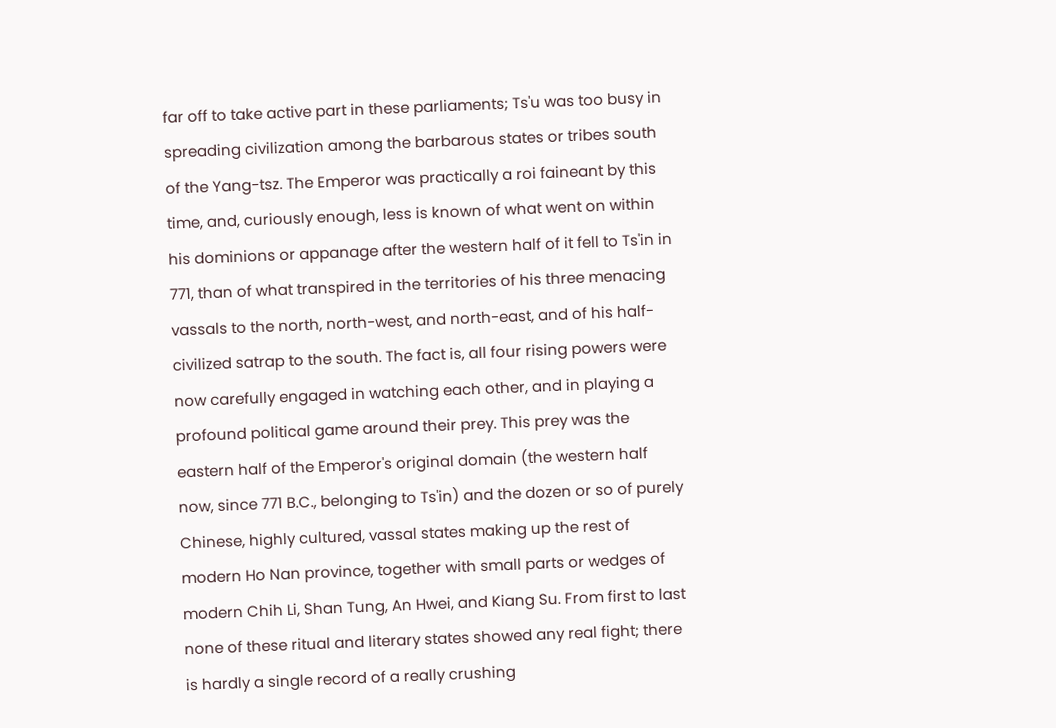far off to take active part in these parliaments; Ts'u was too busy in spreading civilization among the barbarous states or tribes south of the Yang-tsz. The Emperor was practically a roi faineant by this time, and, curiously enough, less is known of what went on within his dominions or appanage after the western half of it fell to Ts'in in 771, than of what transpired in the territories of his three menacing vassals to the north, north-west, and north-east, and of his half- civilized satrap to the south. The fact is, all four rising powers were now carefully engaged in watching each other, and in playing a profound political game around their prey. This prey was the eastern half of the Emperor's original domain (the western half now, since 771 B.C., belonging to Ts'in) and the dozen or so of purely Chinese, highly cultured, vassal states making up the rest of modern Ho Nan province, together with small parts or wedges of modern Chih Li, Shan Tung, An Hwei, and Kiang Su. From first to last none of these ritual and literary states showed any real fight; there is hardly a single record of a really crushing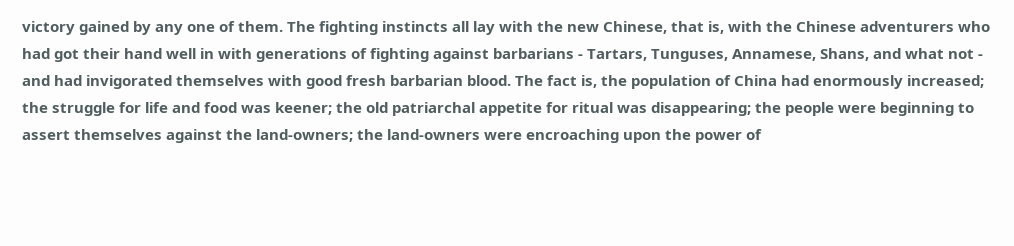victory gained by any one of them. The fighting instincts all lay with the new Chinese, that is, with the Chinese adventurers who had got their hand well in with generations of fighting against barbarians - Tartars, Tunguses, Annamese, Shans, and what not - and had invigorated themselves with good fresh barbarian blood. The fact is, the population of China had enormously increased; the struggle for life and food was keener; the old patriarchal appetite for ritual was disappearing; the people were beginning to assert themselves against the land-owners; the land-owners were encroaching upon the power of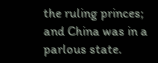the ruling princes; and China was in a parlous state.